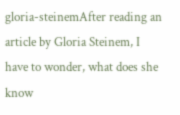gloria-steinemAfter reading an article by Gloria Steinem, I have to wonder, what does she know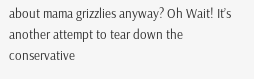about mama grizzlies anyway? Oh Wait! It’s another attempt to tear down the conservative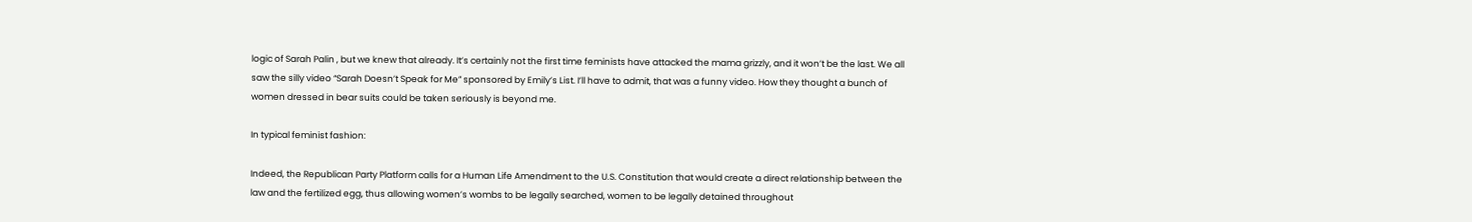logic of Sarah Palin , but we knew that already. It’s certainly not the first time feminists have attacked the mama grizzly, and it won’t be the last. We all saw the silly video “Sarah Doesn’t Speak for Me” sponsored by Emily’s List. I’ll have to admit, that was a funny video. How they thought a bunch of women dressed in bear suits could be taken seriously is beyond me.

In typical feminist fashion:

Indeed, the Republican Party Platform calls for a Human Life Amendment to the U.S. Constitution that would create a direct relationship between the law and the fertilized egg, thus allowing women’s wombs to be legally searched, women to be legally detained throughout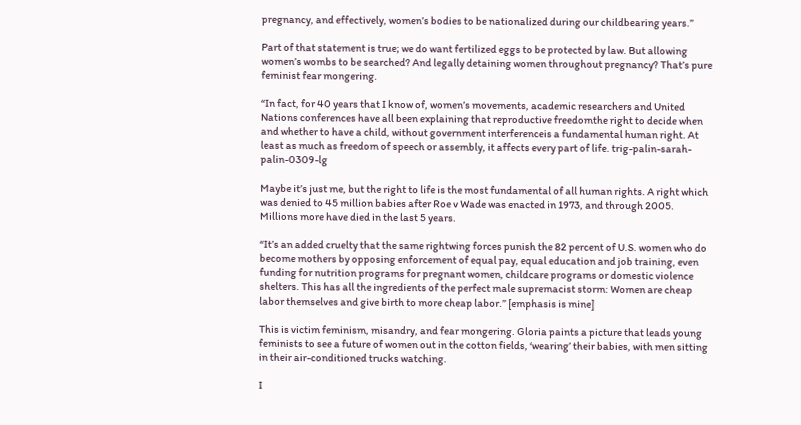pregnancy, and effectively, women’s bodies to be nationalized during our childbearing years.”

Part of that statement is true; we do want fertilized eggs to be protected by law. But allowing women’s wombs to be searched? And legally detaining women throughout pregnancy? That’s pure feminist fear mongering.

“In fact, for 40 years that I know of, women’s movements, academic researchers and United Nations conferences have all been explaining that reproductive freedomthe right to decide when and whether to have a child, without government interferenceis a fundamental human right. At least as much as freedom of speech or assembly, it affects every part of life. trig-palin-sarah-palin-0309-lg

Maybe it’s just me, but the right to life is the most fundamental of all human rights. A right which was denied to 45 million babies after Roe v Wade was enacted in 1973, and through 2005. Millions more have died in the last 5 years.

“It’s an added cruelty that the same rightwing forces punish the 82 percent of U.S. women who do become mothers by opposing enforcement of equal pay, equal education and job training, even funding for nutrition programs for pregnant women, childcare programs or domestic violence shelters. This has all the ingredients of the perfect male supremacist storm: Women are cheap labor themselves and give birth to more cheap labor.” [emphasis is mine]

This is victim feminism, misandry, and fear mongering. Gloria paints a picture that leads young feminists to see a future of women out in the cotton fields, ‘wearing’ their babies, with men sitting in their air-conditioned trucks watching.

I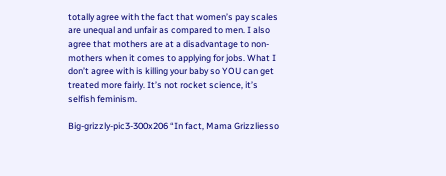totally agree with the fact that women’s pay scales are unequal and unfair as compared to men. I also agree that mothers are at a disadvantage to non-mothers when it comes to applying for jobs. What I don’t agree with is killing your baby so YOU can get treated more fairly. It’s not rocket science, it’s selfish feminism.

Big-grizzly-pic3-300x206 “In fact, Mama Grizzliesso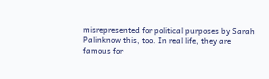misrepresented for political purposes by Sarah Palinknow this, too. In real life, they are famous for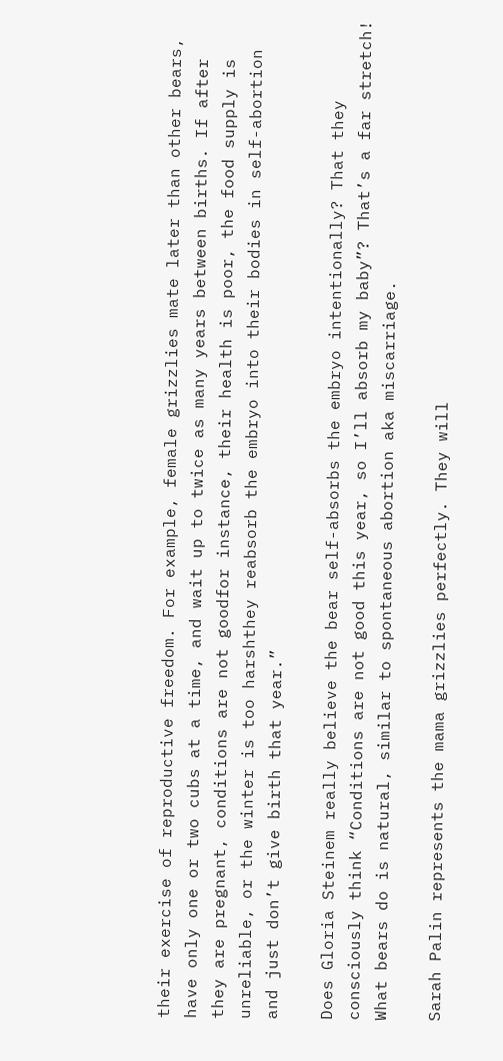their exercise of reproductive freedom. For example, female grizzlies mate later than other bears, have only one or two cubs at a time, and wait up to twice as many years between births. If after they are pregnant, conditions are not goodfor instance, their health is poor, the food supply is unreliable, or the winter is too harshthey reabsorb the embryo into their bodies in self-abortion and just don’t give birth that year.”

Does Gloria Steinem really believe the bear self-absorbs the embryo intentionally? That they consciously think “Conditions are not good this year, so I’ll absorb my baby”? That’s a far stretch! What bears do is natural, similar to spontaneous abortion aka miscarriage.

Sarah Palin represents the mama grizzlies perfectly. They will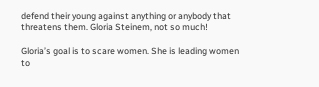defend their young against anything or anybody that threatens them. Gloria Steinem, not so much!

Gloria’s goal is to scare women. She is leading women to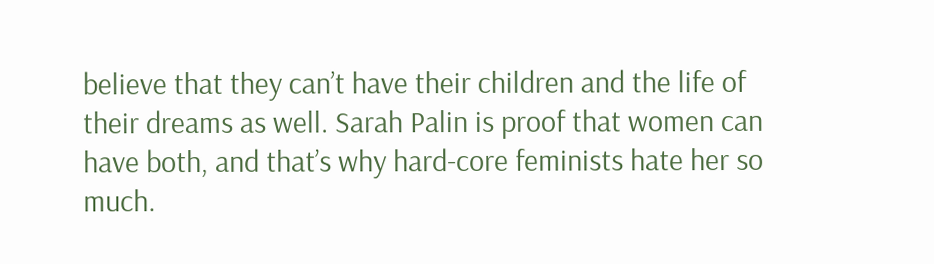believe that they can’t have their children and the life of their dreams as well. Sarah Palin is proof that women can have both, and that’s why hard-core feminists hate her so much.